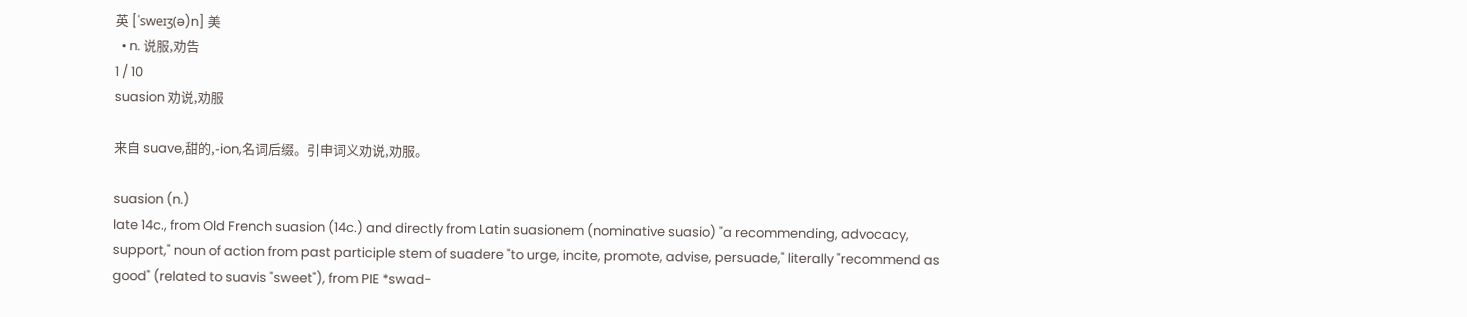英 ['sweɪʒ(ə)n] 美
  • n. 说服,劝告
1 / 10
suasion 劝说,劝服

来自 suave,甜的,-ion,名词后缀。引申词义劝说,劝服。

suasion (n.)
late 14c., from Old French suasion (14c.) and directly from Latin suasionem (nominative suasio) "a recommending, advocacy, support," noun of action from past participle stem of suadere "to urge, incite, promote, advise, persuade," literally "recommend as good" (related to suavis "sweet"), from PIE *swad-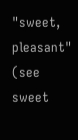"sweet, pleasant" (see sweet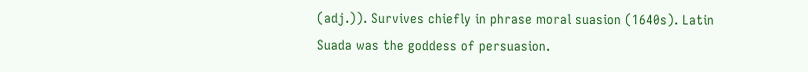(adj.)). Survives chiefly in phrase moral suasion (1640s). Latin Suada was the goddess of persuasion.